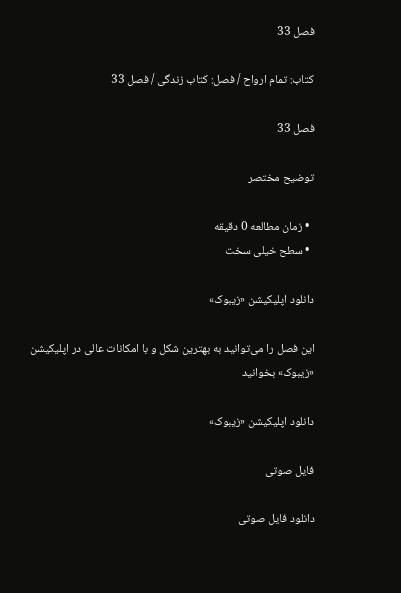فصل 33

کتاب: تمام ارواح / فصل: کتاب زندگی / فصل 33

فصل 33

توضیح مختصر

  • زمان مطالعه 0 دقیقه
  • سطح خیلی سخت

دانلود اپلیکیشن «زیبوک»

این فصل را می‌توانید به بهترین شکل و با امکانات عالی در اپلیکیشن «زیبوک» بخوانید

دانلود اپلیکیشن «زیبوک»

فایل صوتی

دانلود فایل صوتی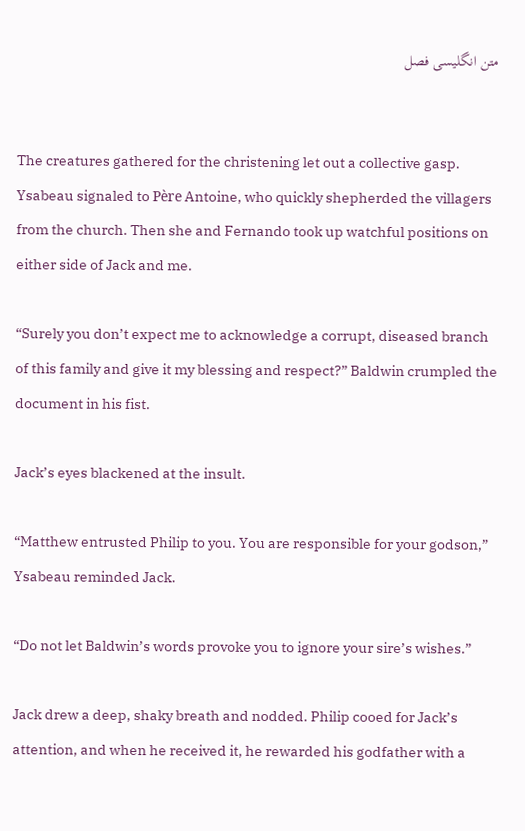متن انگلیسی فصل


The creatures gathered for the christening let out a collective gasp. Ysabeau signaled to Père Antoine, who quickly shepherded the villagers from the church. Then she and Fernando took up watchful positions on either side of Jack and me.

“Surely you don’t expect me to acknowledge a corrupt, diseased branch of this family and give it my blessing and respect?” Baldwin crumpled the document in his fist.

Jack’s eyes blackened at the insult.

“Matthew entrusted Philip to you. You are responsible for your godson,” Ysabeau reminded Jack.

“Do not let Baldwin’s words provoke you to ignore your sire’s wishes.”

Jack drew a deep, shaky breath and nodded. Philip cooed for Jack’s attention, and when he received it, he rewarded his godfather with a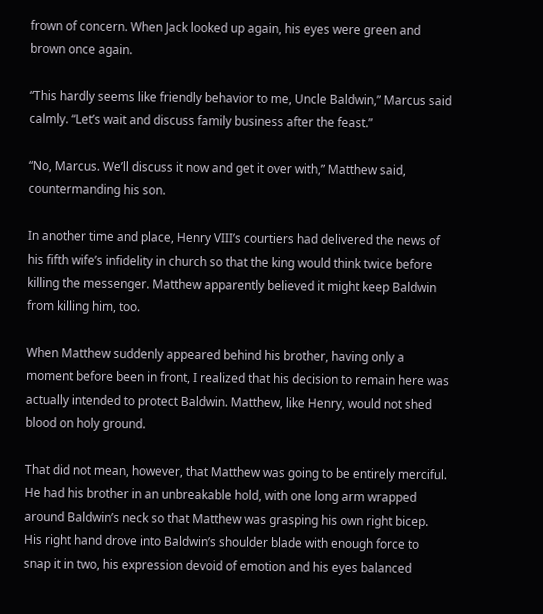frown of concern. When Jack looked up again, his eyes were green and brown once again.

“This hardly seems like friendly behavior to me, Uncle Baldwin,” Marcus said calmly. “Let’s wait and discuss family business after the feast.”

“No, Marcus. We’ll discuss it now and get it over with,” Matthew said, countermanding his son.

In another time and place, Henry VIII’s courtiers had delivered the news of his fifth wife’s infidelity in church so that the king would think twice before killing the messenger. Matthew apparently believed it might keep Baldwin from killing him, too.

When Matthew suddenly appeared behind his brother, having only a moment before been in front, I realized that his decision to remain here was actually intended to protect Baldwin. Matthew, like Henry, would not shed blood on holy ground.

That did not mean, however, that Matthew was going to be entirely merciful. He had his brother in an unbreakable hold, with one long arm wrapped around Baldwin’s neck so that Matthew was grasping his own right bicep. His right hand drove into Baldwin’s shoulder blade with enough force to snap it in two, his expression devoid of emotion and his eyes balanced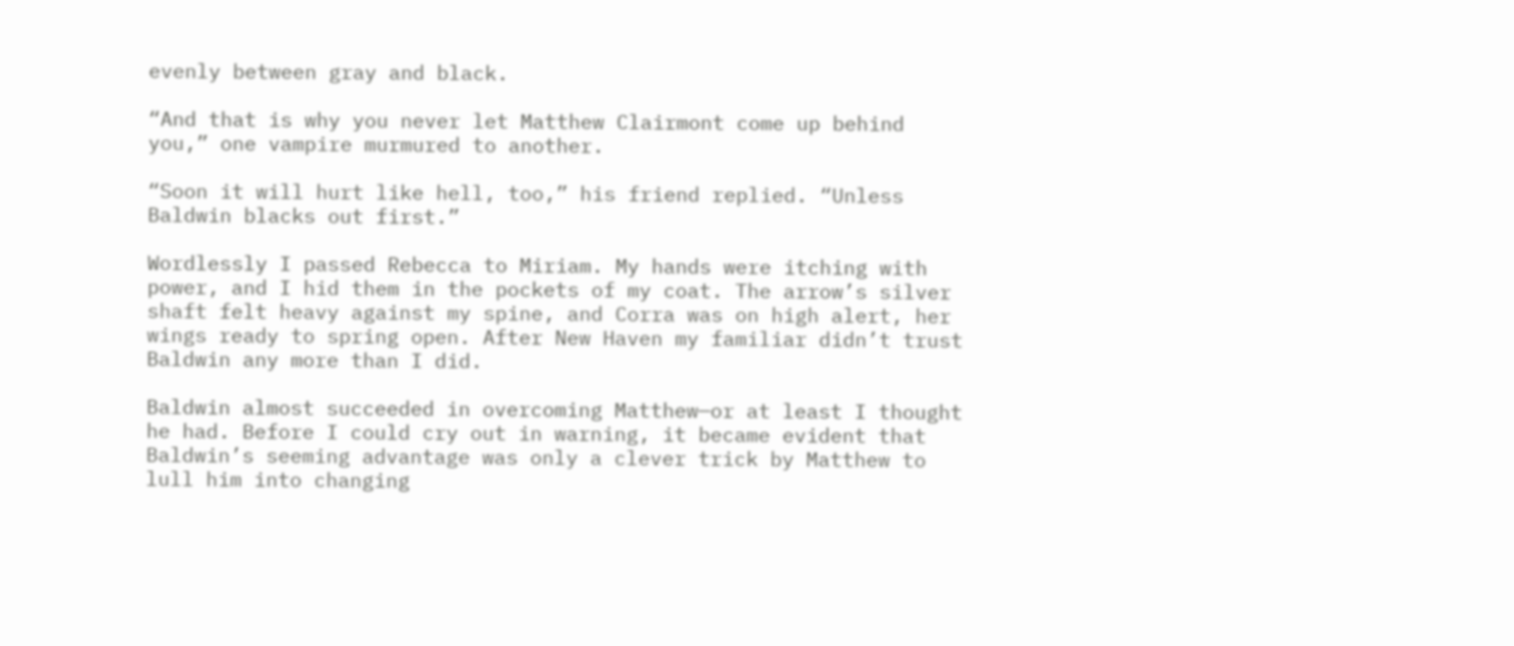evenly between gray and black.

“And that is why you never let Matthew Clairmont come up behind you,” one vampire murmured to another.

“Soon it will hurt like hell, too,” his friend replied. “Unless Baldwin blacks out first.”

Wordlessly I passed Rebecca to Miriam. My hands were itching with power, and I hid them in the pockets of my coat. The arrow’s silver shaft felt heavy against my spine, and Corra was on high alert, her wings ready to spring open. After New Haven my familiar didn’t trust Baldwin any more than I did.

Baldwin almost succeeded in overcoming Matthew—or at least I thought he had. Before I could cry out in warning, it became evident that Baldwin’s seeming advantage was only a clever trick by Matthew to lull him into changing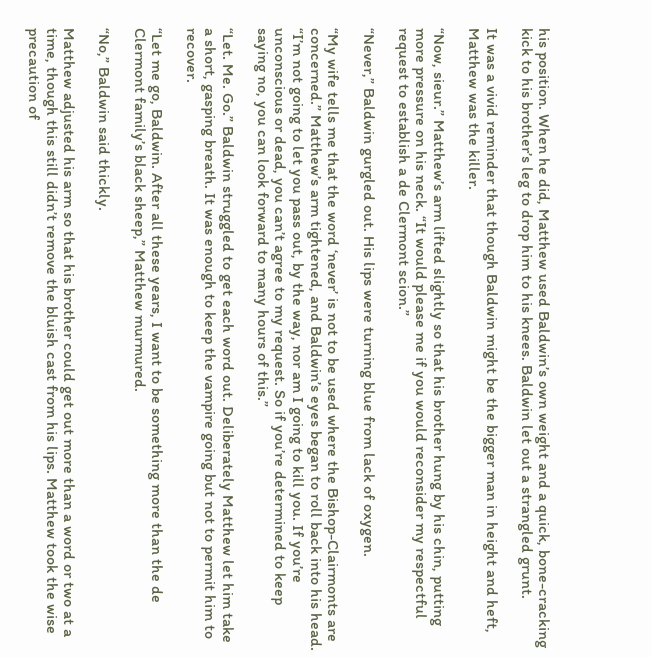his position. When he did, Matthew used Baldwin’s own weight and a quick, bone-cracking kick to his brother’s leg to drop him to his knees. Baldwin let out a strangled grunt.

It was a vivid reminder that though Baldwin might be the bigger man in height and heft, Matthew was the killer.

“Now, sieur.” Matthew’s arm lifted slightly so that his brother hung by his chin, putting more pressure on his neck. “It would please me if you would reconsider my respectful request to establish a de Clermont scion.”

“Never,” Baldwin gurgled out. His lips were turning blue from lack of oxygen.

“My wife tells me that the word ‘never’ is not to be used where the Bishop-Clairmonts are concerned.” Matthew’s arm tightened, and Baldwin’s eyes began to roll back into his head. “I’m not going to let you pass out, by the way, nor am I going to kill you. If you’re unconscious or dead, you can’t agree to my request. So if you’re determined to keep saying no, you can look forward to many hours of this.”

“Let. Me. Go.” Baldwin struggled to get each word out. Deliberately Matthew let him take a short, gasping breath. It was enough to keep the vampire going but not to permit him to recover.

“Let me go, Baldwin. After all these years, I want to be something more than the de Clermont family’s black sheep,” Matthew murmured.

“No,” Baldwin said thickly.

Matthew adjusted his arm so that his brother could get out more than a word or two at a time, though this still didn’t remove the bluish cast from his lips. Matthew took the wise precaution of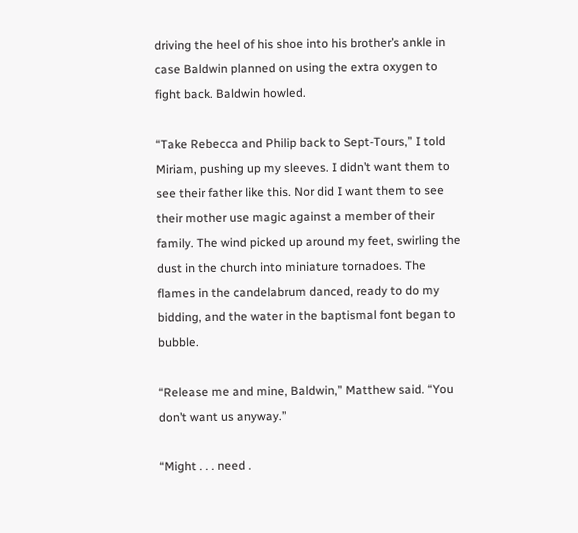driving the heel of his shoe into his brother’s ankle in case Baldwin planned on using the extra oxygen to fight back. Baldwin howled.

“Take Rebecca and Philip back to Sept-Tours,” I told Miriam, pushing up my sleeves. I didn’t want them to see their father like this. Nor did I want them to see their mother use magic against a member of their family. The wind picked up around my feet, swirling the dust in the church into miniature tornadoes. The flames in the candelabrum danced, ready to do my bidding, and the water in the baptismal font began to bubble.

“Release me and mine, Baldwin,” Matthew said. “You don’t want us anyway.”

“Might . . . need .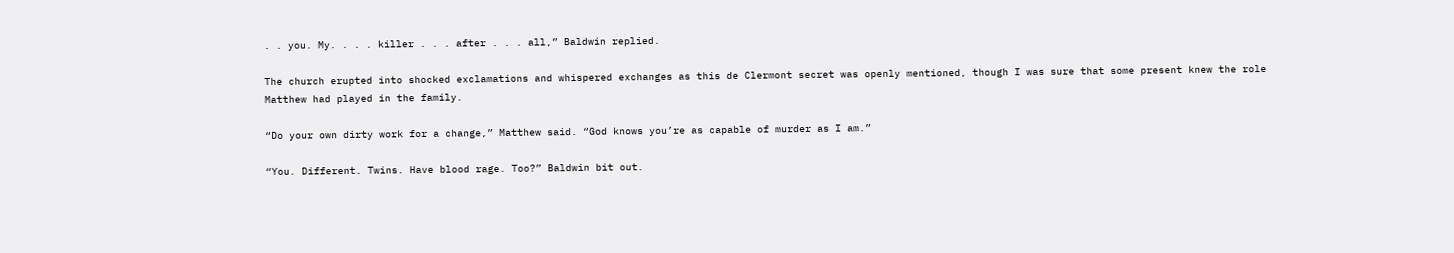. . you. My. . . . killer . . . after . . . all,” Baldwin replied.

The church erupted into shocked exclamations and whispered exchanges as this de Clermont secret was openly mentioned, though I was sure that some present knew the role Matthew had played in the family.

“Do your own dirty work for a change,” Matthew said. “God knows you’re as capable of murder as I am.”

“You. Different. Twins. Have blood rage. Too?” Baldwin bit out.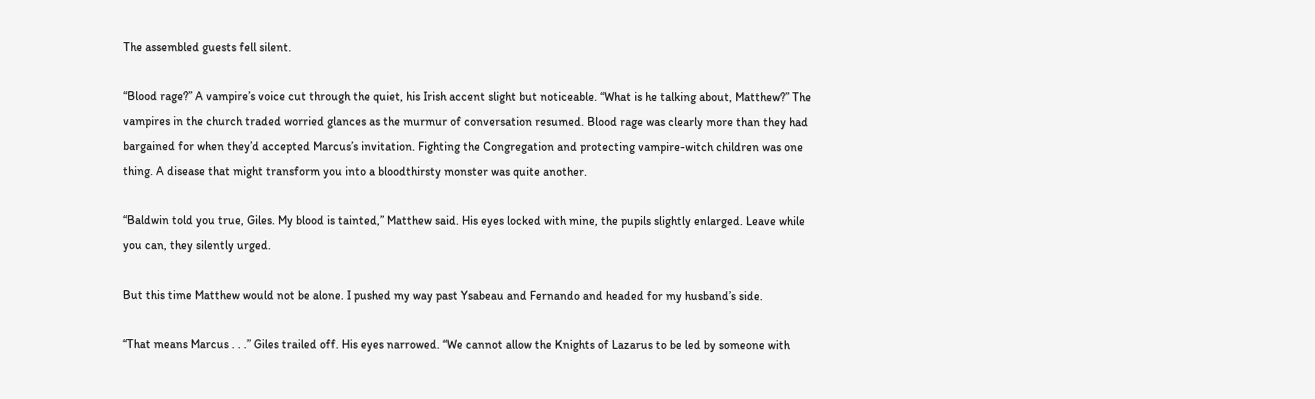The assembled guests fell silent.

“Blood rage?” A vampire’s voice cut through the quiet, his Irish accent slight but noticeable. “What is he talking about, Matthew?” The vampires in the church traded worried glances as the murmur of conversation resumed. Blood rage was clearly more than they had bargained for when they’d accepted Marcus’s invitation. Fighting the Congregation and protecting vampire-witch children was one thing. A disease that might transform you into a bloodthirsty monster was quite another.

“Baldwin told you true, Giles. My blood is tainted,” Matthew said. His eyes locked with mine, the pupils slightly enlarged. Leave while you can, they silently urged.

But this time Matthew would not be alone. I pushed my way past Ysabeau and Fernando and headed for my husband’s side.

“That means Marcus . . .” Giles trailed off. His eyes narrowed. “We cannot allow the Knights of Lazarus to be led by someone with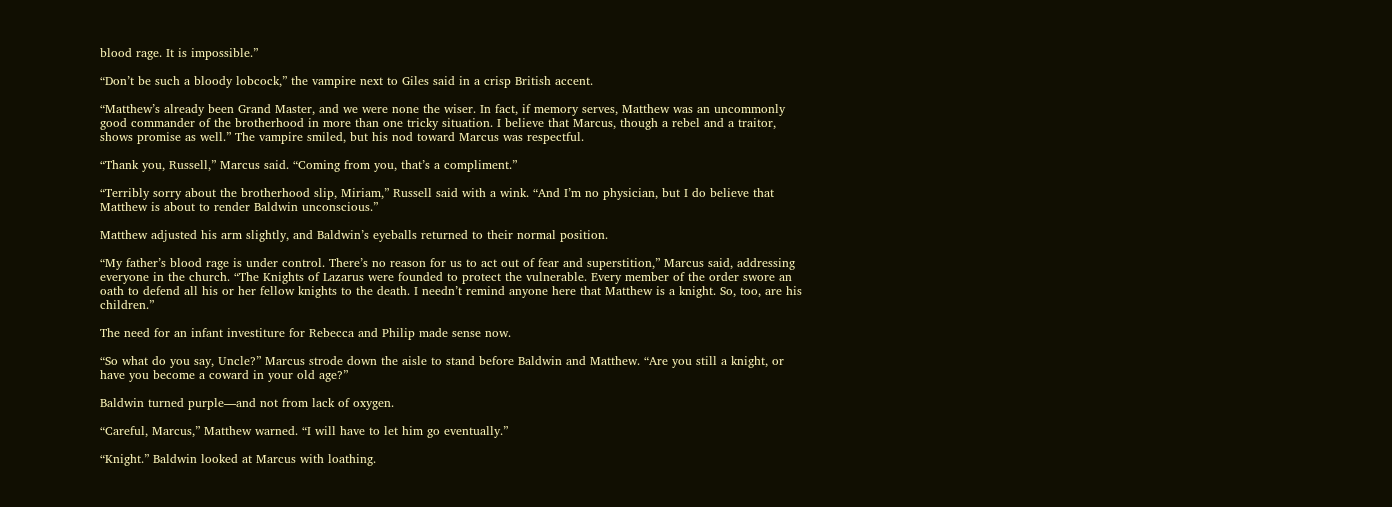blood rage. It is impossible.”

“Don’t be such a bloody lobcock,” the vampire next to Giles said in a crisp British accent.

“Matthew’s already been Grand Master, and we were none the wiser. In fact, if memory serves, Matthew was an uncommonly good commander of the brotherhood in more than one tricky situation. I believe that Marcus, though a rebel and a traitor, shows promise as well.” The vampire smiled, but his nod toward Marcus was respectful.

“Thank you, Russell,” Marcus said. “Coming from you, that’s a compliment.”

“Terribly sorry about the brotherhood slip, Miriam,” Russell said with a wink. “And I’m no physician, but I do believe that Matthew is about to render Baldwin unconscious.”

Matthew adjusted his arm slightly, and Baldwin’s eyeballs returned to their normal position.

“My father’s blood rage is under control. There’s no reason for us to act out of fear and superstition,” Marcus said, addressing everyone in the church. “The Knights of Lazarus were founded to protect the vulnerable. Every member of the order swore an oath to defend all his or her fellow knights to the death. I needn’t remind anyone here that Matthew is a knight. So, too, are his children.”

The need for an infant investiture for Rebecca and Philip made sense now.

“So what do you say, Uncle?” Marcus strode down the aisle to stand before Baldwin and Matthew. “Are you still a knight, or have you become a coward in your old age?”

Baldwin turned purple—and not from lack of oxygen.

“Careful, Marcus,” Matthew warned. “I will have to let him go eventually.”

“Knight.” Baldwin looked at Marcus with loathing.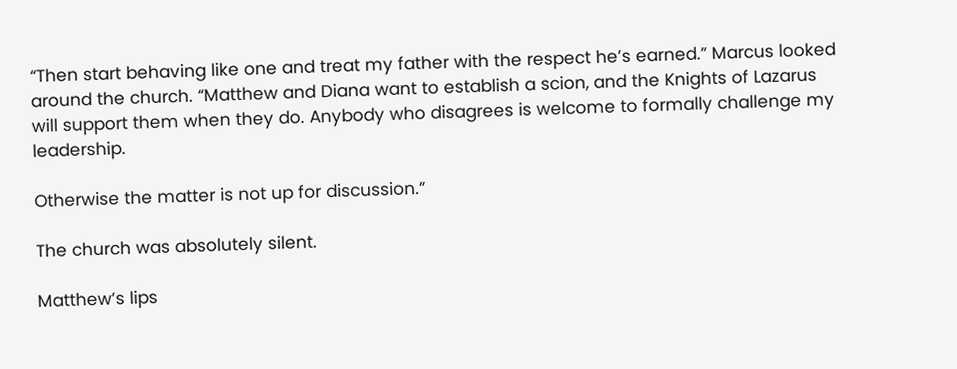“Then start behaving like one and treat my father with the respect he’s earned.” Marcus looked around the church. “Matthew and Diana want to establish a scion, and the Knights of Lazarus will support them when they do. Anybody who disagrees is welcome to formally challenge my leadership.

Otherwise the matter is not up for discussion.”

The church was absolutely silent.

Matthew’s lips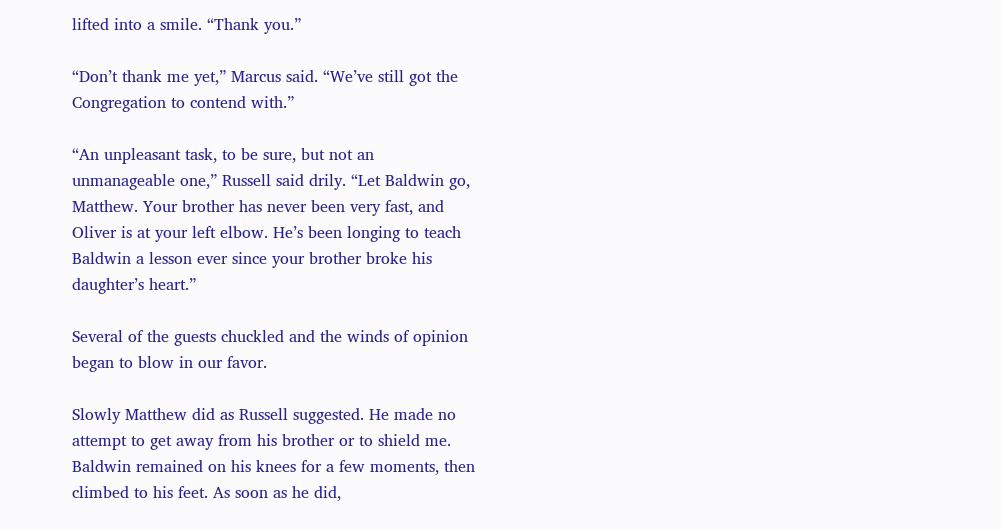lifted into a smile. “Thank you.”

“Don’t thank me yet,” Marcus said. “We’ve still got the Congregation to contend with.”

“An unpleasant task, to be sure, but not an unmanageable one,” Russell said drily. “Let Baldwin go, Matthew. Your brother has never been very fast, and Oliver is at your left elbow. He’s been longing to teach Baldwin a lesson ever since your brother broke his daughter’s heart.”

Several of the guests chuckled and the winds of opinion began to blow in our favor.

Slowly Matthew did as Russell suggested. He made no attempt to get away from his brother or to shield me. Baldwin remained on his knees for a few moments, then climbed to his feet. As soon as he did,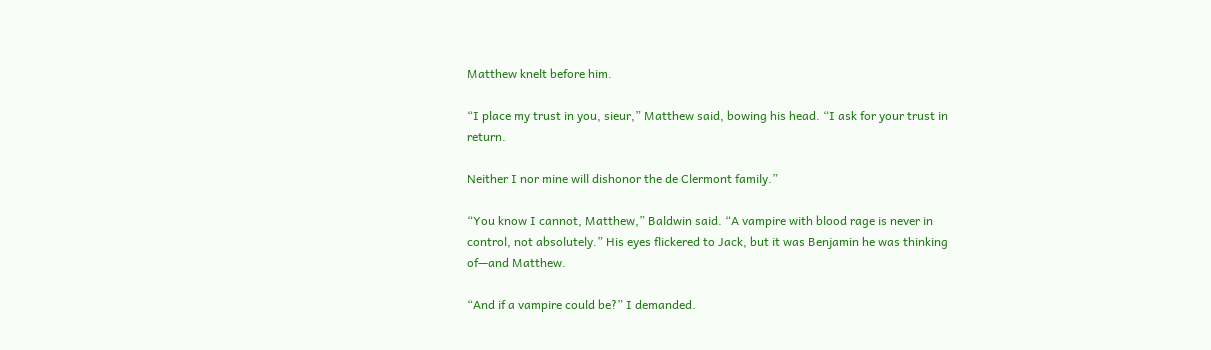Matthew knelt before him.

“I place my trust in you, sieur,” Matthew said, bowing his head. “I ask for your trust in return.

Neither I nor mine will dishonor the de Clermont family.”

“You know I cannot, Matthew,” Baldwin said. “A vampire with blood rage is never in control, not absolutely.” His eyes flickered to Jack, but it was Benjamin he was thinking of—and Matthew.

“And if a vampire could be?” I demanded.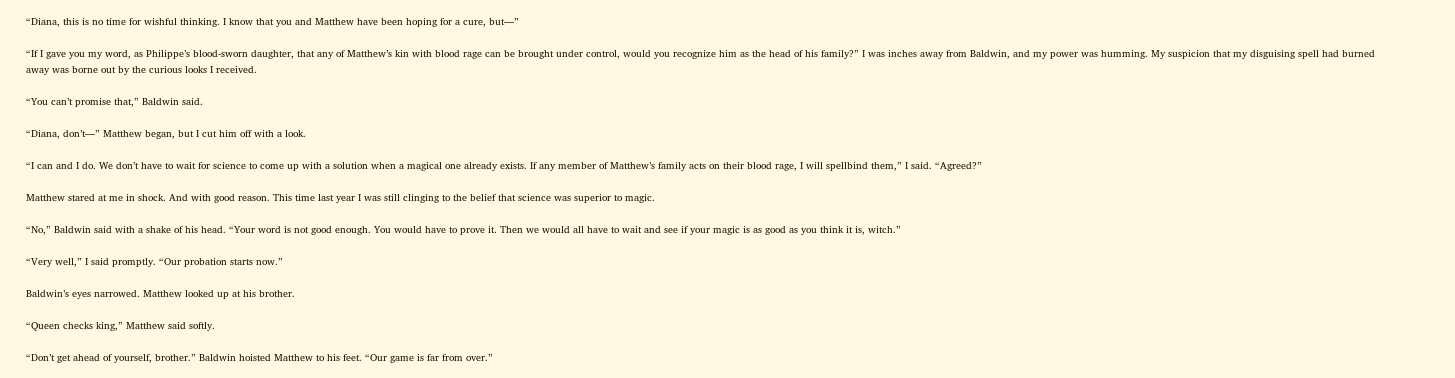“Diana, this is no time for wishful thinking. I know that you and Matthew have been hoping for a cure, but—”

“If I gave you my word, as Philippe’s blood-sworn daughter, that any of Matthew’s kin with blood rage can be brought under control, would you recognize him as the head of his family?” I was inches away from Baldwin, and my power was humming. My suspicion that my disguising spell had burned away was borne out by the curious looks I received.

“You can’t promise that,” Baldwin said.

“Diana, don’t—” Matthew began, but I cut him off with a look.

“I can and I do. We don’t have to wait for science to come up with a solution when a magical one already exists. If any member of Matthew’s family acts on their blood rage, I will spellbind them,” I said. “Agreed?”

Matthew stared at me in shock. And with good reason. This time last year I was still clinging to the belief that science was superior to magic.

“No,” Baldwin said with a shake of his head. “Your word is not good enough. You would have to prove it. Then we would all have to wait and see if your magic is as good as you think it is, witch.”

“Very well,” I said promptly. “Our probation starts now.”

Baldwin’s eyes narrowed. Matthew looked up at his brother.

“Queen checks king,” Matthew said softly.

“Don’t get ahead of yourself, brother.” Baldwin hoisted Matthew to his feet. “Our game is far from over.”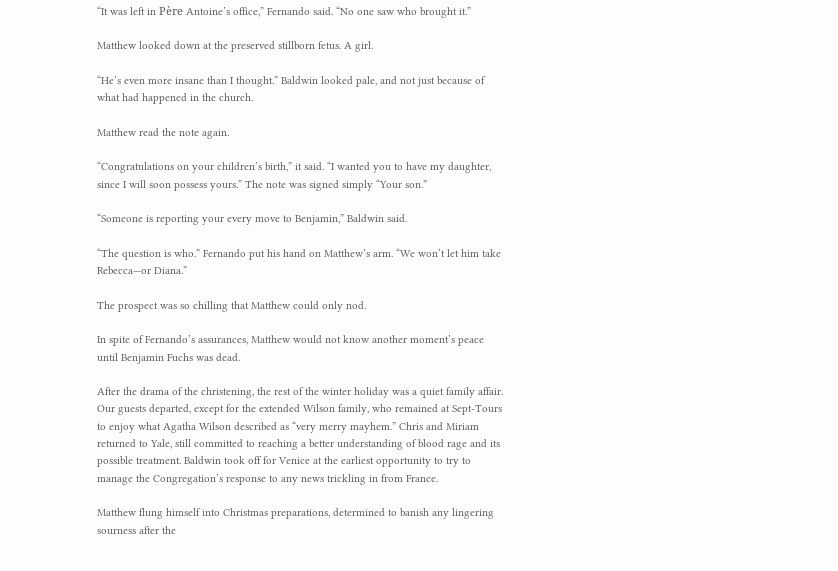“It was left in Père Antoine’s office,” Fernando said. “No one saw who brought it.”

Matthew looked down at the preserved stillborn fetus. A girl.

“He’s even more insane than I thought.” Baldwin looked pale, and not just because of what had happened in the church.

Matthew read the note again.

“Congratulations on your children’s birth,” it said. “I wanted you to have my daughter, since I will soon possess yours.” The note was signed simply “Your son.”

“Someone is reporting your every move to Benjamin,” Baldwin said.

“The question is who.” Fernando put his hand on Matthew’s arm. “We won’t let him take Rebecca—or Diana.”

The prospect was so chilling that Matthew could only nod.

In spite of Fernando’s assurances, Matthew would not know another moment’s peace until Benjamin Fuchs was dead.

After the drama of the christening, the rest of the winter holiday was a quiet family affair. Our guests departed, except for the extended Wilson family, who remained at Sept-Tours to enjoy what Agatha Wilson described as “very merry mayhem.” Chris and Miriam returned to Yale, still committed to reaching a better understanding of blood rage and its possible treatment. Baldwin took off for Venice at the earliest opportunity to try to manage the Congregation’s response to any news trickling in from France.

Matthew flung himself into Christmas preparations, determined to banish any lingering sourness after the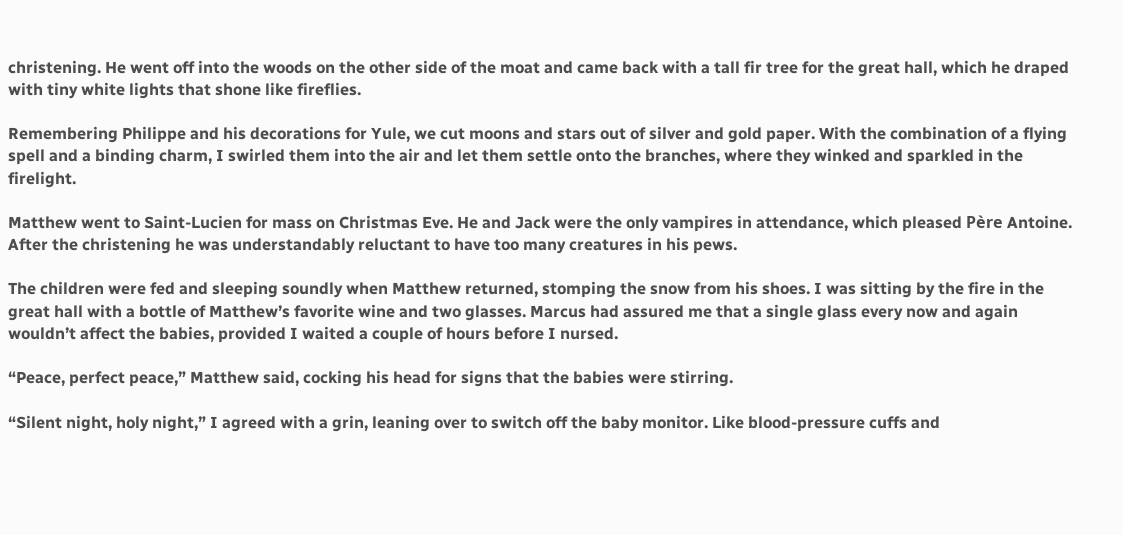christening. He went off into the woods on the other side of the moat and came back with a tall fir tree for the great hall, which he draped with tiny white lights that shone like fireflies.

Remembering Philippe and his decorations for Yule, we cut moons and stars out of silver and gold paper. With the combination of a flying spell and a binding charm, I swirled them into the air and let them settle onto the branches, where they winked and sparkled in the firelight.

Matthew went to Saint-Lucien for mass on Christmas Eve. He and Jack were the only vampires in attendance, which pleased Père Antoine. After the christening he was understandably reluctant to have too many creatures in his pews.

The children were fed and sleeping soundly when Matthew returned, stomping the snow from his shoes. I was sitting by the fire in the great hall with a bottle of Matthew’s favorite wine and two glasses. Marcus had assured me that a single glass every now and again wouldn’t affect the babies, provided I waited a couple of hours before I nursed.

“Peace, perfect peace,” Matthew said, cocking his head for signs that the babies were stirring.

“Silent night, holy night,” I agreed with a grin, leaning over to switch off the baby monitor. Like blood-pressure cuffs and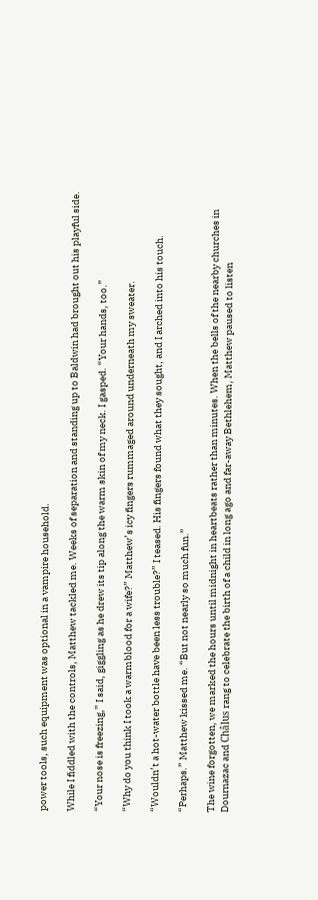power tools, such equipment was optional in a vampire household.

While I fiddled with the controls, Matthew tackled me. Weeks of separation and standing up to Baldwin had brought out his playful side.

“Your nose is freezing,” I said, giggling as he drew its tip along the warm skin of my neck. I gasped. “Your hands, too.”

“Why do you think I took a warmblood for a wife?” Matthew’s icy fingers rummaged around underneath my sweater.

“Wouldn’t a hot-water bottle have been less trouble?” I teased. His fingers found what they sought, and I arched into his touch.

“Perhaps.” Matthew kissed me. “But not nearly so much fun.”

The wine forgotten, we marked the hours until midnight in heartbeats rather than minutes. When the bells of the nearby churches in Dournazac and Châlus rang to celebrate the birth of a child in long ago and far-away Bethlehem, Matthew paused to listen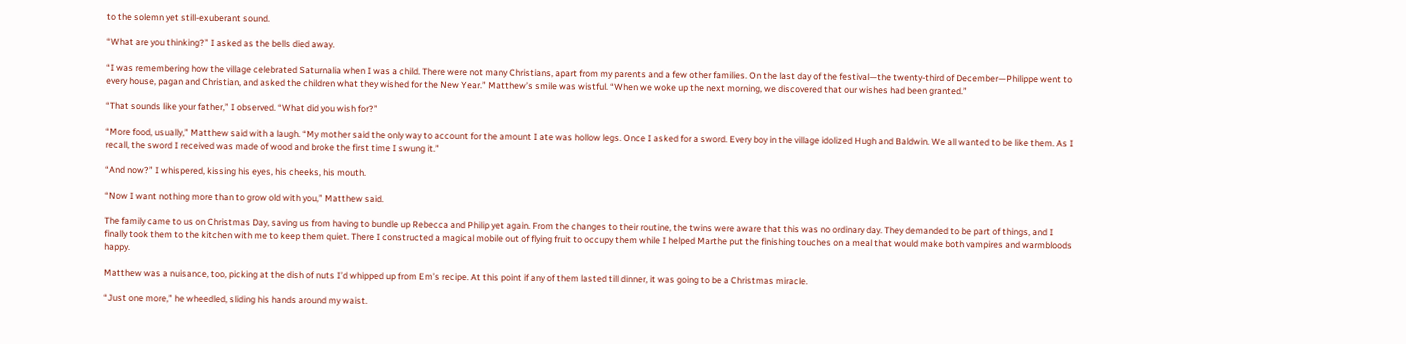to the solemn yet still-exuberant sound.

“What are you thinking?” I asked as the bells died away.

“I was remembering how the village celebrated Saturnalia when I was a child. There were not many Christians, apart from my parents and a few other families. On the last day of the festival—the twenty-third of December—Philippe went to every house, pagan and Christian, and asked the children what they wished for the New Year.” Matthew’s smile was wistful. “When we woke up the next morning, we discovered that our wishes had been granted.”

“That sounds like your father,” I observed. “What did you wish for?”

“More food, usually,” Matthew said with a laugh. “My mother said the only way to account for the amount I ate was hollow legs. Once I asked for a sword. Every boy in the village idolized Hugh and Baldwin. We all wanted to be like them. As I recall, the sword I received was made of wood and broke the first time I swung it.”

“And now?” I whispered, kissing his eyes, his cheeks, his mouth.

“Now I want nothing more than to grow old with you,” Matthew said.

The family came to us on Christmas Day, saving us from having to bundle up Rebecca and Philip yet again. From the changes to their routine, the twins were aware that this was no ordinary day. They demanded to be part of things, and I finally took them to the kitchen with me to keep them quiet. There I constructed a magical mobile out of flying fruit to occupy them while I helped Marthe put the finishing touches on a meal that would make both vampires and warmbloods happy.

Matthew was a nuisance, too, picking at the dish of nuts I’d whipped up from Em’s recipe. At this point if any of them lasted till dinner, it was going to be a Christmas miracle.

“Just one more,” he wheedled, sliding his hands around my waist.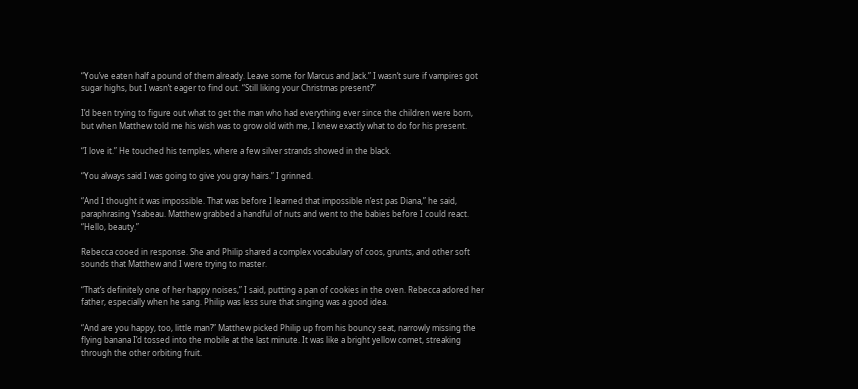“You’ve eaten half a pound of them already. Leave some for Marcus and Jack.” I wasn’t sure if vampires got sugar highs, but I wasn’t eager to find out. “Still liking your Christmas present?”

I’d been trying to figure out what to get the man who had everything ever since the children were born, but when Matthew told me his wish was to grow old with me, I knew exactly what to do for his present.

“I love it.” He touched his temples, where a few silver strands showed in the black.

“You always said I was going to give you gray hairs.” I grinned.

“And I thought it was impossible. That was before I learned that impossible n’est pas Diana,” he said, paraphrasing Ysabeau. Matthew grabbed a handful of nuts and went to the babies before I could react. “Hello, beauty.”

Rebecca cooed in response. She and Philip shared a complex vocabulary of coos, grunts, and other soft sounds that Matthew and I were trying to master.

“That’s definitely one of her happy noises,” I said, putting a pan of cookies in the oven. Rebecca adored her father, especially when he sang. Philip was less sure that singing was a good idea.

“And are you happy, too, little man?” Matthew picked Philip up from his bouncy seat, narrowly missing the flying banana I’d tossed into the mobile at the last minute. It was like a bright yellow comet, streaking through the other orbiting fruit.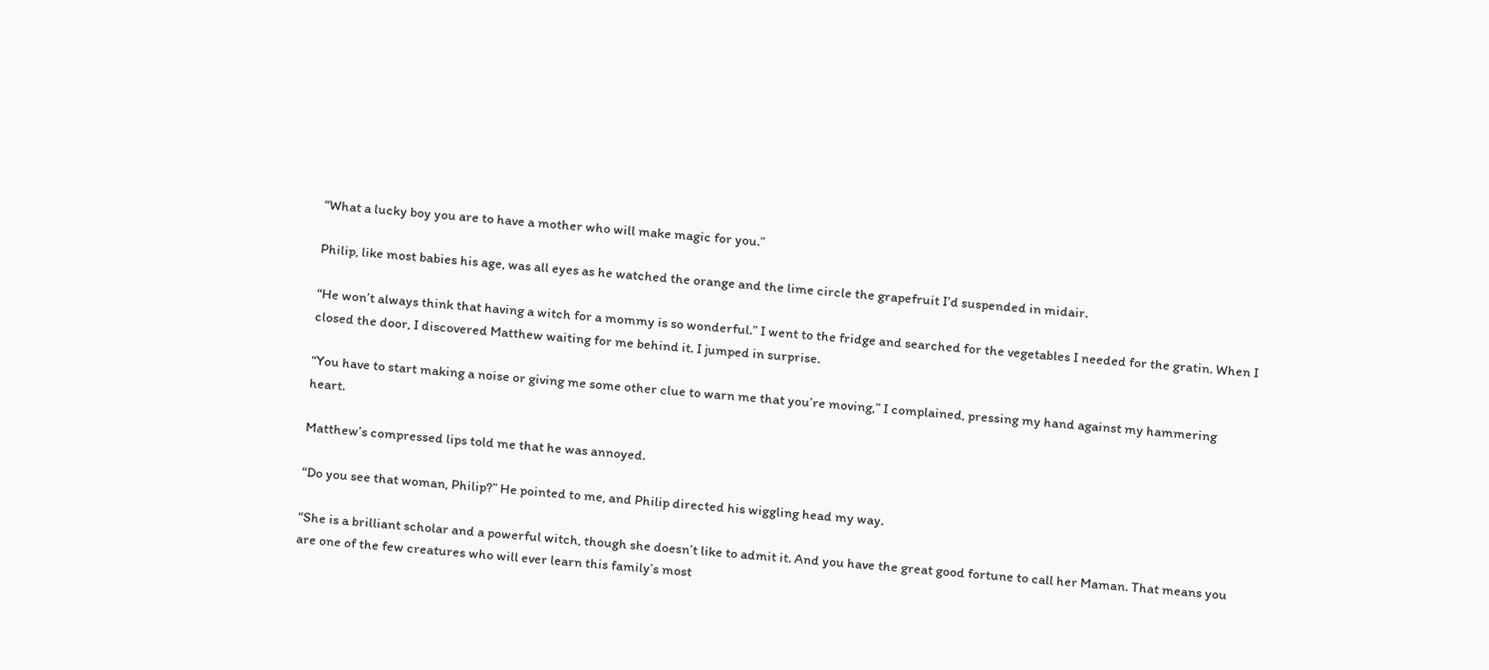“What a lucky boy you are to have a mother who will make magic for you.”

Philip, like most babies his age, was all eyes as he watched the orange and the lime circle the grapefruit I’d suspended in midair.

“He won’t always think that having a witch for a mommy is so wonderful.” I went to the fridge and searched for the vegetables I needed for the gratin. When I closed the door, I discovered Matthew waiting for me behind it. I jumped in surprise.

“You have to start making a noise or giving me some other clue to warn me that you’re moving,” I complained, pressing my hand against my hammering heart.

Matthew’s compressed lips told me that he was annoyed.

“Do you see that woman, Philip?” He pointed to me, and Philip directed his wiggling head my way.

“She is a brilliant scholar and a powerful witch, though she doesn’t like to admit it. And you have the great good fortune to call her Maman. That means you are one of the few creatures who will ever learn this family’s most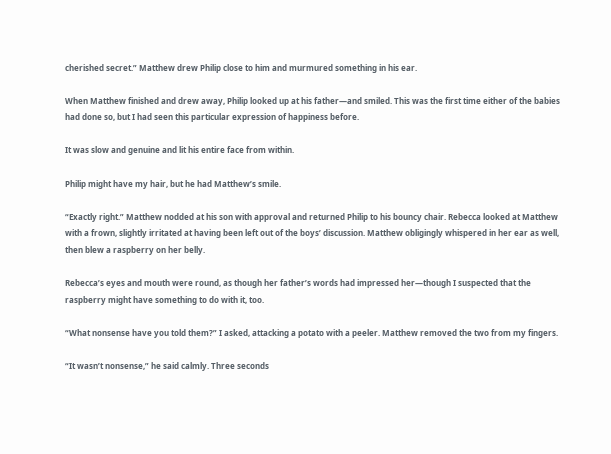cherished secret.” Matthew drew Philip close to him and murmured something in his ear.

When Matthew finished and drew away, Philip looked up at his father—and smiled. This was the first time either of the babies had done so, but I had seen this particular expression of happiness before.

It was slow and genuine and lit his entire face from within.

Philip might have my hair, but he had Matthew’s smile.

“Exactly right.” Matthew nodded at his son with approval and returned Philip to his bouncy chair. Rebecca looked at Matthew with a frown, slightly irritated at having been left out of the boys’ discussion. Matthew obligingly whispered in her ear as well, then blew a raspberry on her belly.

Rebecca’s eyes and mouth were round, as though her father’s words had impressed her—though I suspected that the raspberry might have something to do with it, too.

“What nonsense have you told them?” I asked, attacking a potato with a peeler. Matthew removed the two from my fingers.

“It wasn’t nonsense,” he said calmly. Three seconds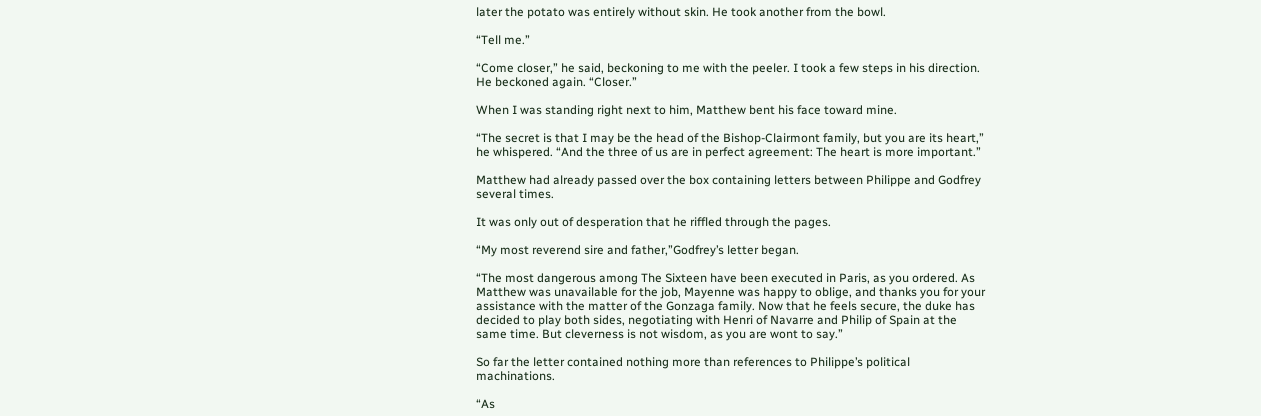later the potato was entirely without skin. He took another from the bowl.

“Tell me.”

“Come closer,” he said, beckoning to me with the peeler. I took a few steps in his direction. He beckoned again. “Closer.”

When I was standing right next to him, Matthew bent his face toward mine.

“The secret is that I may be the head of the Bishop-Clairmont family, but you are its heart,” he whispered. “And the three of us are in perfect agreement: The heart is more important.”

Matthew had already passed over the box containing letters between Philippe and Godfrey several times.

It was only out of desperation that he riffled through the pages.

“My most reverend sire and father,”Godfrey’s letter began.

“The most dangerous among The Sixteen have been executed in Paris, as you ordered. As Matthew was unavailable for the job, Mayenne was happy to oblige, and thanks you for your assistance with the matter of the Gonzaga family. Now that he feels secure, the duke has decided to play both sides, negotiating with Henri of Navarre and Philip of Spain at the same time. But cleverness is not wisdom, as you are wont to say.”

So far the letter contained nothing more than references to Philippe’s political machinations.

“As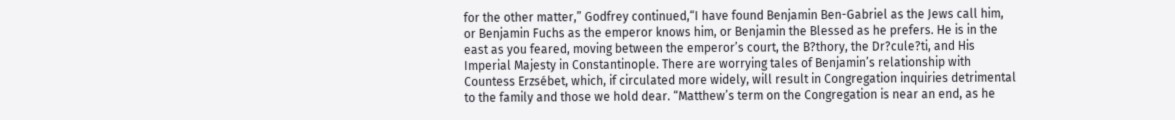for the other matter,” Godfrey continued,“I have found Benjamin Ben-Gabriel as the Jews call him, or Benjamin Fuchs as the emperor knows him, or Benjamin the Blessed as he prefers. He is in the east as you feared, moving between the emperor’s court, the B?thory, the Dr?cule?ti, and His Imperial Majesty in Constantinople. There are worrying tales of Benjamin’s relationship with Countess Erzsébet, which, if circulated more widely, will result in Congregation inquiries detrimental to the family and those we hold dear. “Matthew’s term on the Congregation is near an end, as he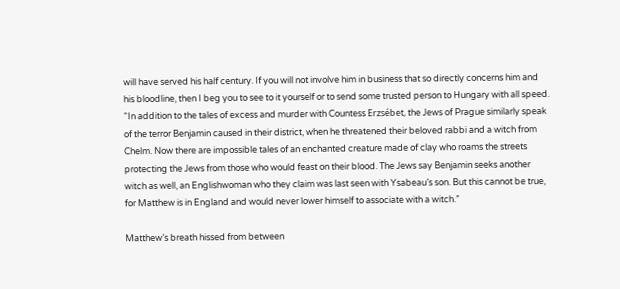will have served his half century. If you will not involve him in business that so directly concerns him and his bloodline, then I beg you to see to it yourself or to send some trusted person to Hungary with all speed. “In addition to the tales of excess and murder with Countess Erzsébet, the Jews of Prague similarly speak of the terror Benjamin caused in their district, when he threatened their beloved rabbi and a witch from Chelm. Now there are impossible tales of an enchanted creature made of clay who roams the streets protecting the Jews from those who would feast on their blood. The Jews say Benjamin seeks another witch as well, an Englishwoman who they claim was last seen with Ysabeau’s son. But this cannot be true, for Matthew is in England and would never lower himself to associate with a witch.”

Matthew’s breath hissed from between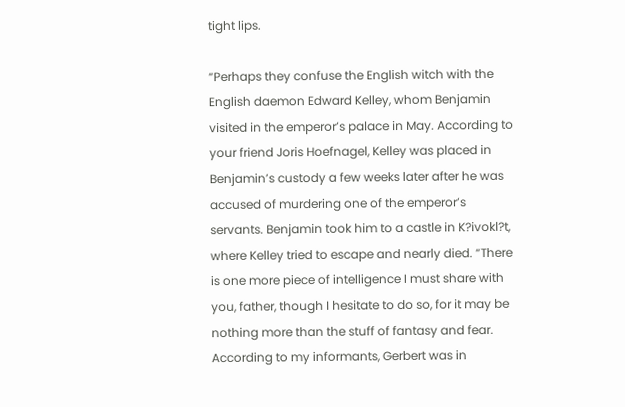tight lips.

“Perhaps they confuse the English witch with the English daemon Edward Kelley, whom Benjamin visited in the emperor’s palace in May. According to your friend Joris Hoefnagel, Kelley was placed in Benjamin’s custody a few weeks later after he was accused of murdering one of the emperor’s servants. Benjamin took him to a castle in K?ivokl?t, where Kelley tried to escape and nearly died. “There is one more piece of intelligence I must share with you, father, though I hesitate to do so, for it may be nothing more than the stuff of fantasy and fear. According to my informants, Gerbert was in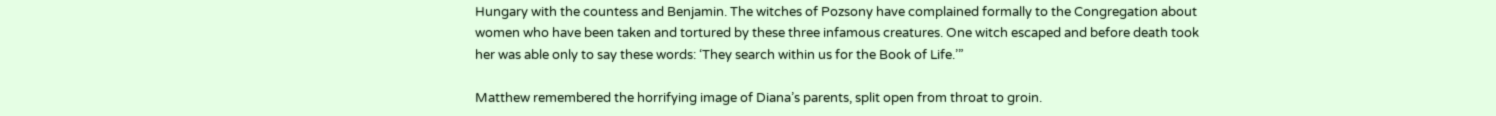Hungary with the countess and Benjamin. The witches of Pozsony have complained formally to the Congregation about women who have been taken and tortured by these three infamous creatures. One witch escaped and before death took her was able only to say these words: ‘They search within us for the Book of Life.’”

Matthew remembered the horrifying image of Diana’s parents, split open from throat to groin.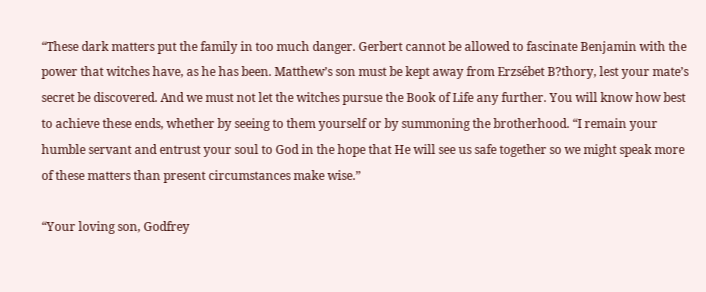“These dark matters put the family in too much danger. Gerbert cannot be allowed to fascinate Benjamin with the power that witches have, as he has been. Matthew’s son must be kept away from Erzsébet B?thory, lest your mate’s secret be discovered. And we must not let the witches pursue the Book of Life any further. You will know how best to achieve these ends, whether by seeing to them yourself or by summoning the brotherhood. “I remain your humble servant and entrust your soul to God in the hope that He will see us safe together so we might speak more of these matters than present circumstances make wise.”

“Your loving son, Godfrey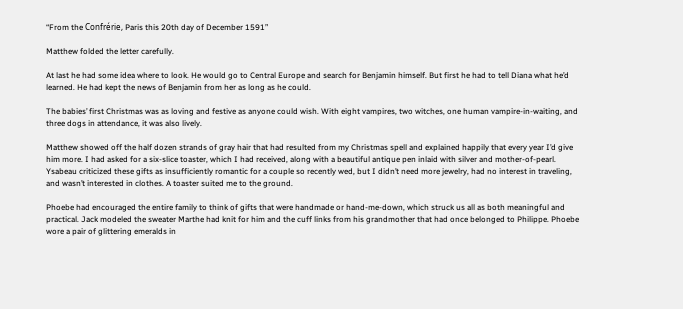“From the Confrérie, Paris this 20th day of December 1591”

Matthew folded the letter carefully.

At last he had some idea where to look. He would go to Central Europe and search for Benjamin himself. But first he had to tell Diana what he’d learned. He had kept the news of Benjamin from her as long as he could.

The babies’ first Christmas was as loving and festive as anyone could wish. With eight vampires, two witches, one human vampire-in-waiting, and three dogs in attendance, it was also lively.

Matthew showed off the half dozen strands of gray hair that had resulted from my Christmas spell and explained happily that every year I’d give him more. I had asked for a six-slice toaster, which I had received, along with a beautiful antique pen inlaid with silver and mother-of-pearl. Ysabeau criticized these gifts as insufficiently romantic for a couple so recently wed, but I didn’t need more jewelry, had no interest in traveling, and wasn’t interested in clothes. A toaster suited me to the ground.

Phoebe had encouraged the entire family to think of gifts that were handmade or hand-me-down, which struck us all as both meaningful and practical. Jack modeled the sweater Marthe had knit for him and the cuff links from his grandmother that had once belonged to Philippe. Phoebe wore a pair of glittering emeralds in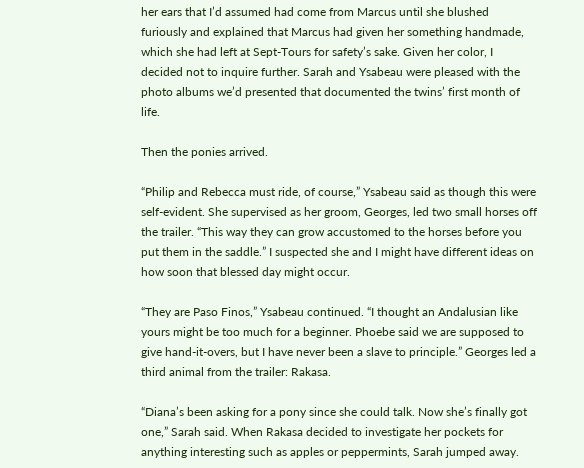her ears that I’d assumed had come from Marcus until she blushed furiously and explained that Marcus had given her something handmade, which she had left at Sept-Tours for safety’s sake. Given her color, I decided not to inquire further. Sarah and Ysabeau were pleased with the photo albums we’d presented that documented the twins’ first month of life.

Then the ponies arrived.

“Philip and Rebecca must ride, of course,” Ysabeau said as though this were self-evident. She supervised as her groom, Georges, led two small horses off the trailer. “This way they can grow accustomed to the horses before you put them in the saddle.” I suspected she and I might have different ideas on how soon that blessed day might occur.

“They are Paso Finos,” Ysabeau continued. “I thought an Andalusian like yours might be too much for a beginner. Phoebe said we are supposed to give hand-it-overs, but I have never been a slave to principle.” Georges led a third animal from the trailer: Rakasa.

“Diana’s been asking for a pony since she could talk. Now she’s finally got one,” Sarah said. When Rakasa decided to investigate her pockets for anything interesting such as apples or peppermints, Sarah jumped away.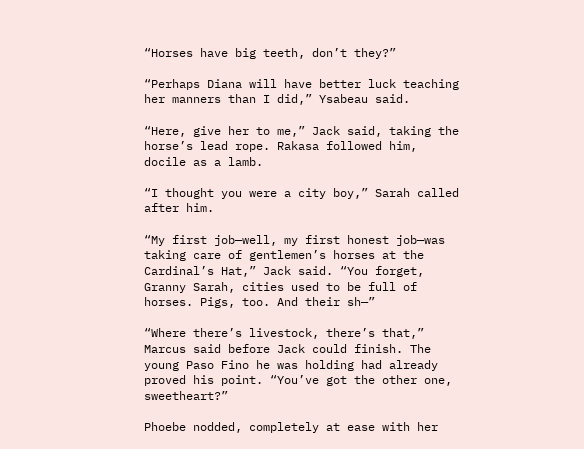“Horses have big teeth, don’t they?”

“Perhaps Diana will have better luck teaching her manners than I did,” Ysabeau said.

“Here, give her to me,” Jack said, taking the horse’s lead rope. Rakasa followed him, docile as a lamb.

“I thought you were a city boy,” Sarah called after him.

“My first job—well, my first honest job—was taking care of gentlemen’s horses at the Cardinal’s Hat,” Jack said. “You forget, Granny Sarah, cities used to be full of horses. Pigs, too. And their sh—”

“Where there’s livestock, there’s that,” Marcus said before Jack could finish. The young Paso Fino he was holding had already proved his point. “You’ve got the other one, sweetheart?”

Phoebe nodded, completely at ease with her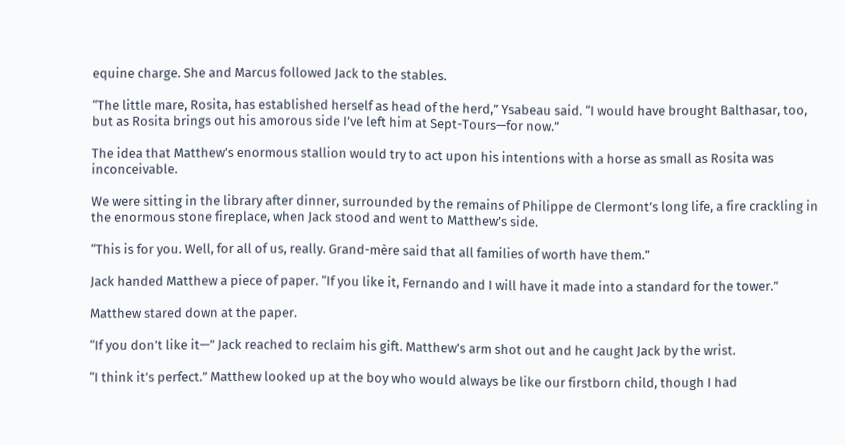equine charge. She and Marcus followed Jack to the stables.

“The little mare, Rosita, has established herself as head of the herd,” Ysabeau said. “I would have brought Balthasar, too, but as Rosita brings out his amorous side I’ve left him at Sept-Tours—for now.”

The idea that Matthew’s enormous stallion would try to act upon his intentions with a horse as small as Rosita was inconceivable.

We were sitting in the library after dinner, surrounded by the remains of Philippe de Clermont’s long life, a fire crackling in the enormous stone fireplace, when Jack stood and went to Matthew’s side.

“This is for you. Well, for all of us, really. Grand-mère said that all families of worth have them.”

Jack handed Matthew a piece of paper. “If you like it, Fernando and I will have it made into a standard for the tower.”

Matthew stared down at the paper.

“If you don’t like it—” Jack reached to reclaim his gift. Matthew’s arm shot out and he caught Jack by the wrist.

“I think it’s perfect.” Matthew looked up at the boy who would always be like our firstborn child, though I had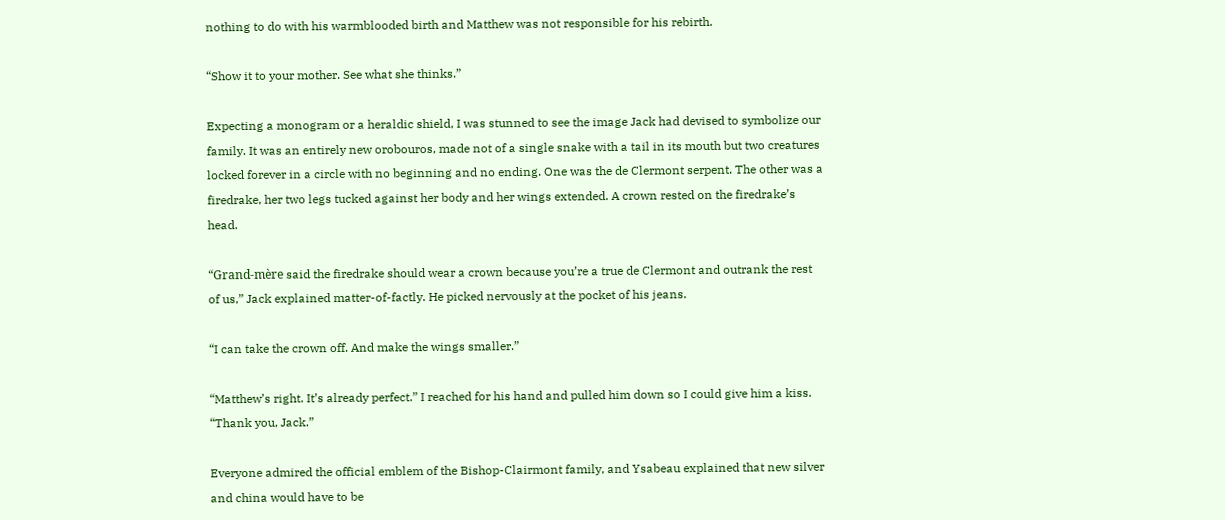nothing to do with his warmblooded birth and Matthew was not responsible for his rebirth.

“Show it to your mother. See what she thinks.”

Expecting a monogram or a heraldic shield, I was stunned to see the image Jack had devised to symbolize our family. It was an entirely new orobouros, made not of a single snake with a tail in its mouth but two creatures locked forever in a circle with no beginning and no ending. One was the de Clermont serpent. The other was a firedrake, her two legs tucked against her body and her wings extended. A crown rested on the firedrake’s head.

“Grand-mère said the firedrake should wear a crown because you’re a true de Clermont and outrank the rest of us,” Jack explained matter-of-factly. He picked nervously at the pocket of his jeans.

“I can take the crown off. And make the wings smaller.”

“Matthew’s right. It’s already perfect.” I reached for his hand and pulled him down so I could give him a kiss. “Thank you, Jack.”

Everyone admired the official emblem of the Bishop-Clairmont family, and Ysabeau explained that new silver and china would have to be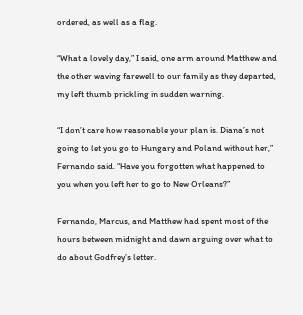ordered, as well as a flag.

“What a lovely day,” I said, one arm around Matthew and the other waving farewell to our family as they departed, my left thumb prickling in sudden warning.

“I don’t care how reasonable your plan is. Diana’s not going to let you go to Hungary and Poland without her,” Fernando said. “Have you forgotten what happened to you when you left her to go to New Orleans?”

Fernando, Marcus, and Matthew had spent most of the hours between midnight and dawn arguing over what to do about Godfrey’s letter.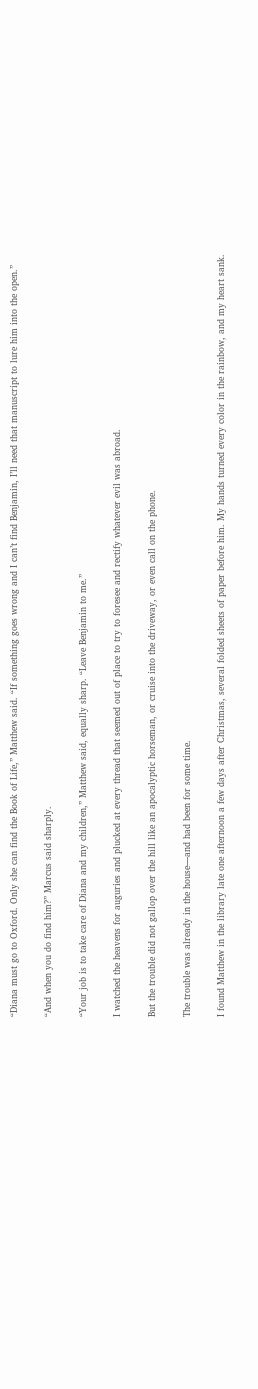“Diana must go to Oxford. Only she can find the Book of Life,” Matthew said. “If something goes wrong and I can’t find Benjamin, I’ll need that manuscript to lure him into the open.”

“And when you do find him?” Marcus said sharply.

“Your job is to take care of Diana and my children,” Matthew said, equally sharp. “Leave Benjamin to me.”

I watched the heavens for auguries and plucked at every thread that seemed out of place to try to foresee and rectify whatever evil was abroad.

But the trouble did not gallop over the hill like an apocalyptic horseman, or cruise into the driveway, or even call on the phone.

The trouble was already in the house—and had been for some time.

I found Matthew in the library late one afternoon a few days after Christmas, several folded sheets of paper before him. My hands turned every color in the rainbow, and my heart sank.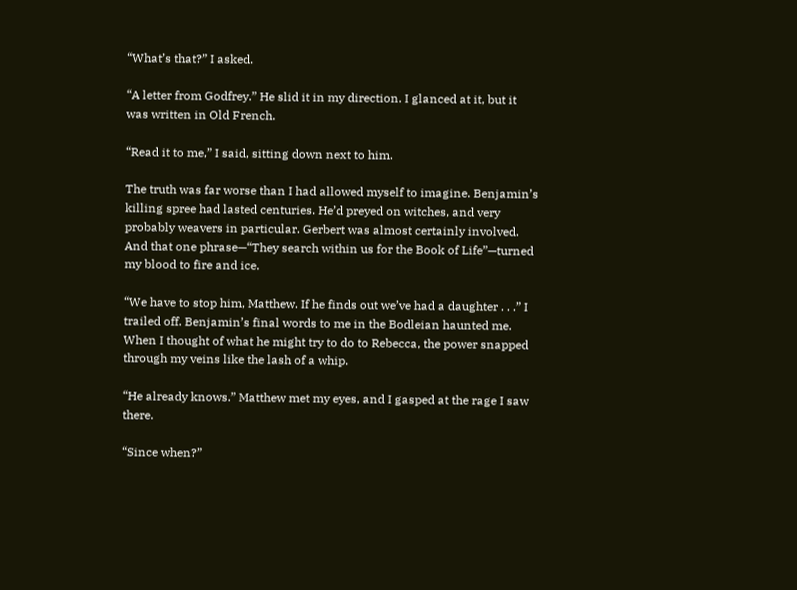“What’s that?” I asked.

“A letter from Godfrey.” He slid it in my direction. I glanced at it, but it was written in Old French.

“Read it to me,” I said, sitting down next to him.

The truth was far worse than I had allowed myself to imagine. Benjamin’s killing spree had lasted centuries. He’d preyed on witches, and very probably weavers in particular. Gerbert was almost certainly involved. And that one phrase—“They search within us for the Book of Life”—turned my blood to fire and ice.

“We have to stop him, Matthew. If he finds out we’ve had a daughter . . .” I trailed off. Benjamin’s final words to me in the Bodleian haunted me. When I thought of what he might try to do to Rebecca, the power snapped through my veins like the lash of a whip.

“He already knows.” Matthew met my eyes, and I gasped at the rage I saw there.

“Since when?”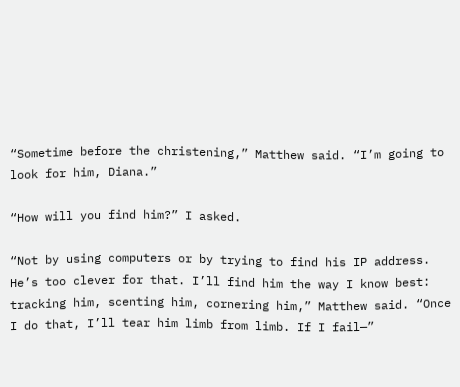“Sometime before the christening,” Matthew said. “I’m going to look for him, Diana.”

“How will you find him?” I asked.

“Not by using computers or by trying to find his IP address. He’s too clever for that. I’ll find him the way I know best: tracking him, scenting him, cornering him,” Matthew said. “Once I do that, I’ll tear him limb from limb. If I fail—”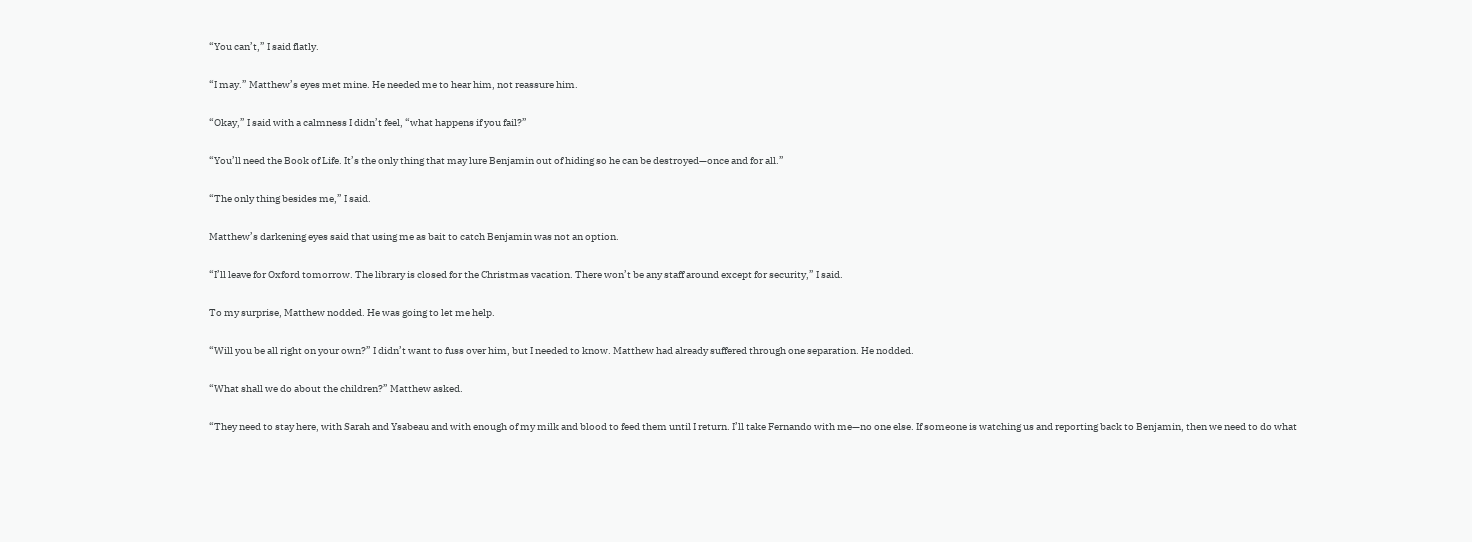“You can’t,” I said flatly.

“I may.” Matthew’s eyes met mine. He needed me to hear him, not reassure him.

“Okay,” I said with a calmness I didn’t feel, “what happens if you fail?”

“You’ll need the Book of Life. It’s the only thing that may lure Benjamin out of hiding so he can be destroyed—once and for all.”

“The only thing besides me,” I said.

Matthew’s darkening eyes said that using me as bait to catch Benjamin was not an option.

“I’ll leave for Oxford tomorrow. The library is closed for the Christmas vacation. There won’t be any staff around except for security,” I said.

To my surprise, Matthew nodded. He was going to let me help.

“Will you be all right on your own?” I didn’t want to fuss over him, but I needed to know. Matthew had already suffered through one separation. He nodded.

“What shall we do about the children?” Matthew asked.

“They need to stay here, with Sarah and Ysabeau and with enough of my milk and blood to feed them until I return. I’ll take Fernando with me—no one else. If someone is watching us and reporting back to Benjamin, then we need to do what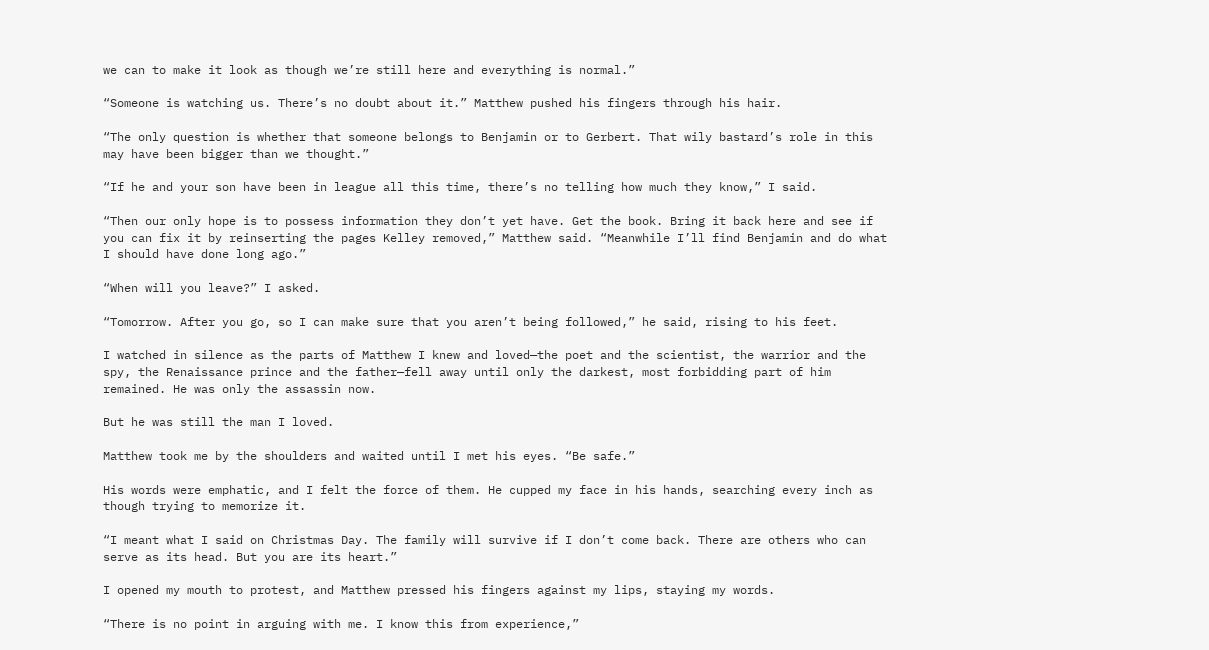we can to make it look as though we’re still here and everything is normal.”

“Someone is watching us. There’s no doubt about it.” Matthew pushed his fingers through his hair.

“The only question is whether that someone belongs to Benjamin or to Gerbert. That wily bastard’s role in this may have been bigger than we thought.”

“If he and your son have been in league all this time, there’s no telling how much they know,” I said.

“Then our only hope is to possess information they don’t yet have. Get the book. Bring it back here and see if you can fix it by reinserting the pages Kelley removed,” Matthew said. “Meanwhile I’ll find Benjamin and do what I should have done long ago.”

“When will you leave?” I asked.

“Tomorrow. After you go, so I can make sure that you aren’t being followed,” he said, rising to his feet.

I watched in silence as the parts of Matthew I knew and loved—the poet and the scientist, the warrior and the spy, the Renaissance prince and the father—fell away until only the darkest, most forbidding part of him remained. He was only the assassin now.

But he was still the man I loved.

Matthew took me by the shoulders and waited until I met his eyes. “Be safe.”

His words were emphatic, and I felt the force of them. He cupped my face in his hands, searching every inch as though trying to memorize it.

“I meant what I said on Christmas Day. The family will survive if I don’t come back. There are others who can serve as its head. But you are its heart.”

I opened my mouth to protest, and Matthew pressed his fingers against my lips, staying my words.

“There is no point in arguing with me. I know this from experience,”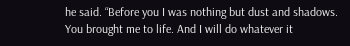he said. “Before you I was nothing but dust and shadows. You brought me to life. And I will do whatever it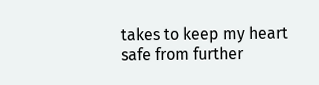takes to keep my heart safe from further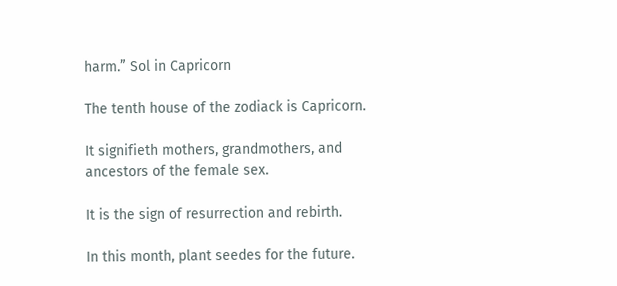harm.” Sol in Capricorn

The tenth house of the zodiack is Capricorn.

It signifieth mothers, grandmothers, and ancestors of the female sex.

It is the sign of resurrection and rebirth.

In this month, plant seedes for the future.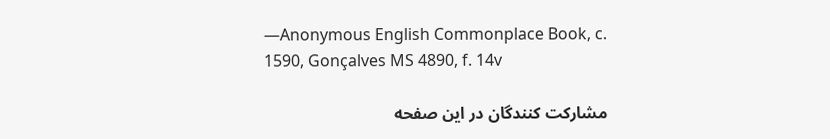—Anonymous English Commonplace Book, c. 1590, Gonçalves MS 4890, f. 14v

مشارکت کنندگان در این صفحه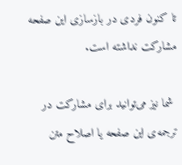تا کنون فردی در بازسازی این صفحه مشارکت نداشته است.

 شما نیز می‌توانید برای مشارکت در ترجمه‌ی این صفحه یا اصلاح متن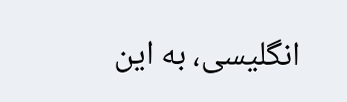انگلیسی، به این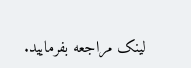لینک مراجعه بفرمایید.